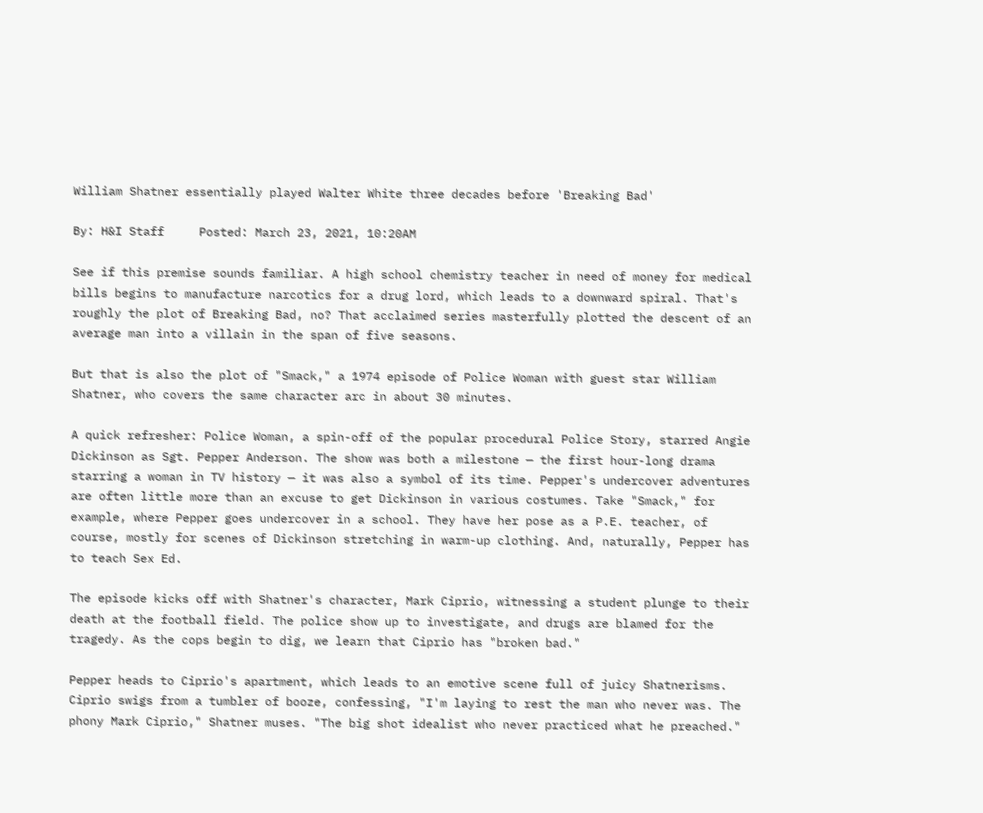William Shatner essentially played Walter White three decades before 'Breaking Bad'

By: H&I Staff     Posted: March 23, 2021, 10:20AM

See if this premise sounds familiar. A high school chemistry teacher in need of money for medical bills begins to manufacture narcotics for a drug lord, which leads to a downward spiral. That's roughly the plot of Breaking Bad, no? That acclaimed series masterfully plotted the descent of an average man into a villain in the span of five seasons.

But that is also the plot of "Smack," a 1974 episode of Police Woman with guest star William Shatner, who covers the same character arc in about 30 minutes.

A quick refresher: Police Woman, a spin-off of the popular procedural Police Story, starred Angie Dickinson as Sgt. Pepper Anderson. The show was both a milestone — the first hour-long drama starring a woman in TV history — it was also a symbol of its time. Pepper's undercover adventures are often little more than an excuse to get Dickinson in various costumes. Take "Smack," for example, where Pepper goes undercover in a school. They have her pose as a P.E. teacher, of course, mostly for scenes of Dickinson stretching in warm-up clothing. And, naturally, Pepper has to teach Sex Ed.

The episode kicks off with Shatner's character, Mark Ciprio, witnessing a student plunge to their death at the football field. The police show up to investigate, and drugs are blamed for the tragedy. As the cops begin to dig, we learn that Ciprio has "broken bad."

Pepper heads to Ciprio's apartment, which leads to an emotive scene full of juicy Shatnerisms. Ciprio swigs from a tumbler of booze, confessing, "I'm laying to rest the man who never was. The phony Mark Ciprio," Shatner muses. "The big shot idealist who never practiced what he preached."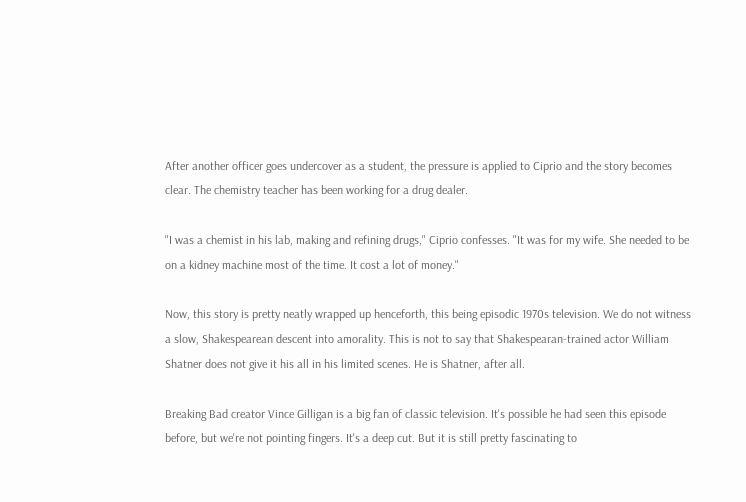After another officer goes undercover as a student, the pressure is applied to Ciprio and the story becomes clear. The chemistry teacher has been working for a drug dealer.

"I was a chemist in his lab, making and refining drugs," Ciprio confesses. "It was for my wife. She needed to be on a kidney machine most of the time. It cost a lot of money."

Now, this story is pretty neatly wrapped up henceforth, this being episodic 1970s television. We do not witness a slow, Shakespearean descent into amorality. This is not to say that Shakespearan-trained actor William Shatner does not give it his all in his limited scenes. He is Shatner, after all.

Breaking Bad creator Vince Gilligan is a big fan of classic television. It's possible he had seen this episode before, but we're not pointing fingers. It's a deep cut. But it is still pretty fascinating to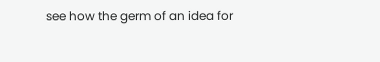see how the germ of an idea for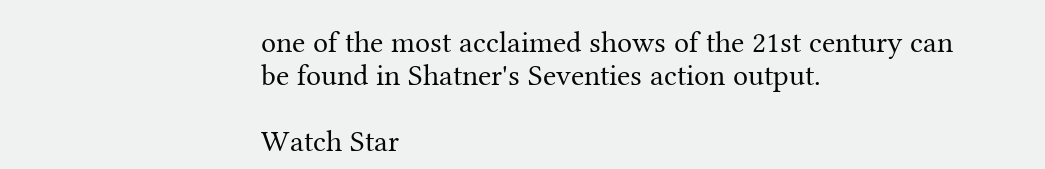one of the most acclaimed shows of the 21st century can be found in Shatner's Seventies action output.

Watch Star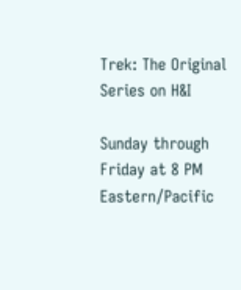Trek: The Original Series on H&I

Sunday through Friday at 8 PM Eastern/Pacific